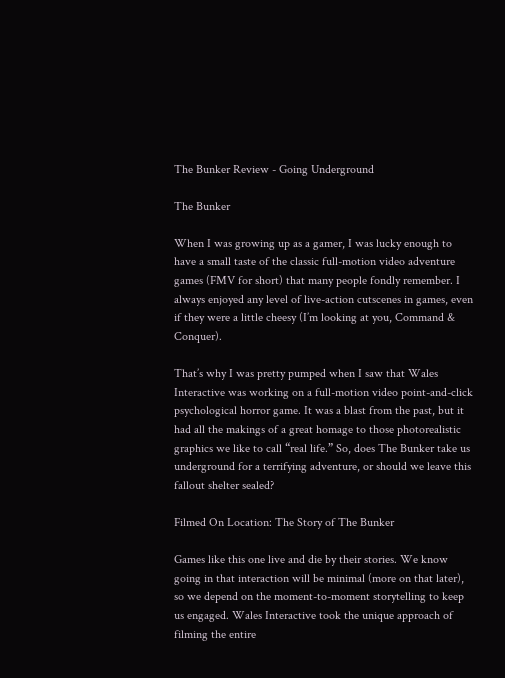The Bunker Review - Going Underground

The Bunker

When I was growing up as a gamer, I was lucky enough to have a small taste of the classic full-motion video adventure games (FMV for short) that many people fondly remember. I always enjoyed any level of live-action cutscenes in games, even if they were a little cheesy (I’m looking at you, Command & Conquer).

That’s why I was pretty pumped when I saw that Wales Interactive was working on a full-motion video point-and-click psychological horror game. It was a blast from the past, but it had all the makings of a great homage to those photorealistic graphics we like to call “real life.” So, does The Bunker take us underground for a terrifying adventure, or should we leave this fallout shelter sealed?

Filmed On Location: The Story of The Bunker

Games like this one live and die by their stories. We know going in that interaction will be minimal (more on that later), so we depend on the moment-to-moment storytelling to keep us engaged. Wales Interactive took the unique approach of filming the entire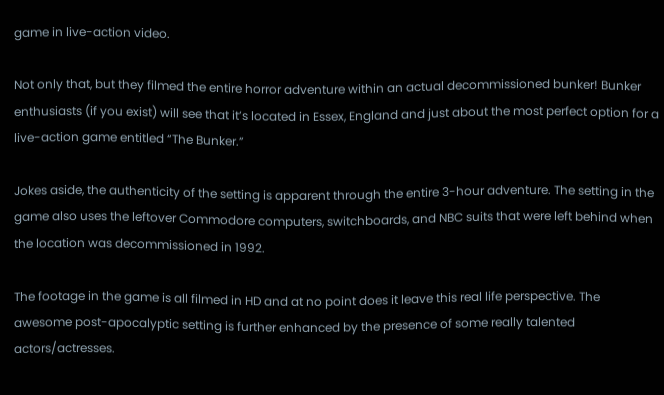game in live-action video.

Not only that, but they filmed the entire horror adventure within an actual decommissioned bunker! Bunker enthusiasts (if you exist) will see that it’s located in Essex, England and just about the most perfect option for a live-action game entitled “The Bunker.”

Jokes aside, the authenticity of the setting is apparent through the entire 3-hour adventure. The setting in the game also uses the leftover Commodore computers, switchboards, and NBC suits that were left behind when the location was decommissioned in 1992.

The footage in the game is all filmed in HD and at no point does it leave this real life perspective. The awesome post-apocalyptic setting is further enhanced by the presence of some really talented actors/actresses.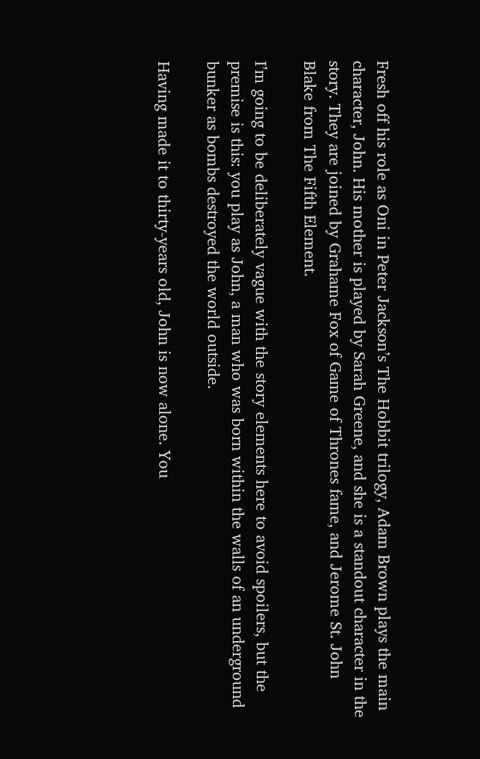Fresh off his role as Oni in Peter Jackson’s The Hobbit trilogy, Adam Brown plays the main character, John. His mother is played by Sarah Greene, and she is a standout character in the story. They are joined by Grahame Fox of Game of Thrones fame, and Jerome St. John Blake from The Fifth Element.

I’m going to be deliberately vague with the story elements here to avoid spoilers, but the premise is this: you play as John, a man who was born within the walls of an underground bunker as bombs destroyed the world outside.

Having made it to thirty-years old, John is now alone. You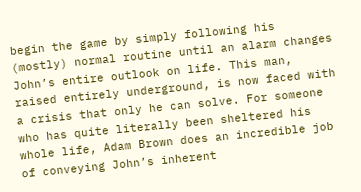begin the game by simply following his (mostly) normal routine until an alarm changes John’s entire outlook on life. This man, raised entirely underground, is now faced with a crisis that only he can solve. For someone who has quite literally been sheltered his whole life, Adam Brown does an incredible job of conveying John’s inherent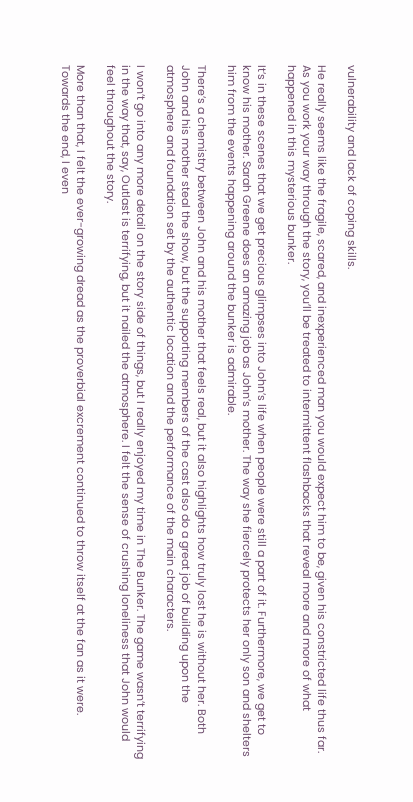vulnerability and lack of coping skills.

He really seems like the fragile, scared, and inexperienced man you would expect him to be, given his constricted life thus far. As you work your way through the story, you’ll be treated to intermittent flashbacks that reveal more and more of what happened in this mysterious bunker.

It’s in these scenes that we get precious glimpses into John’s life when people were still a part of it. Furthermore, we get to know his mother. Sarah Greene does an amazing job as John’s mother. The way she fiercely protects her only son and shelters him from the events happening around the bunker is admirable.

There’s a chemistry between John and his mother that feels real, but it also highlights how truly lost he is without her. Both John and his mother steal the show, but the supporting members of the cast also do a great job of building upon the atmosphere and foundation set by the authentic location and the performance of the main characters.

I won’t go into any more detail on the story side of things, but I really enjoyed my time in The Bunker. The game wasn’t terrifying in the way that, say, Outlast is terrifying, but it nailed the atmosphere. I felt the sense of crushing loneliness that John would feel throughout the story.

More than that, I felt the ever-growing dread as the proverbial excrement continued to throw itself at the fan as it were. Towards the end, I even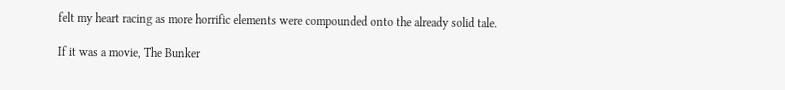felt my heart racing as more horrific elements were compounded onto the already solid tale.

If it was a movie, The Bunker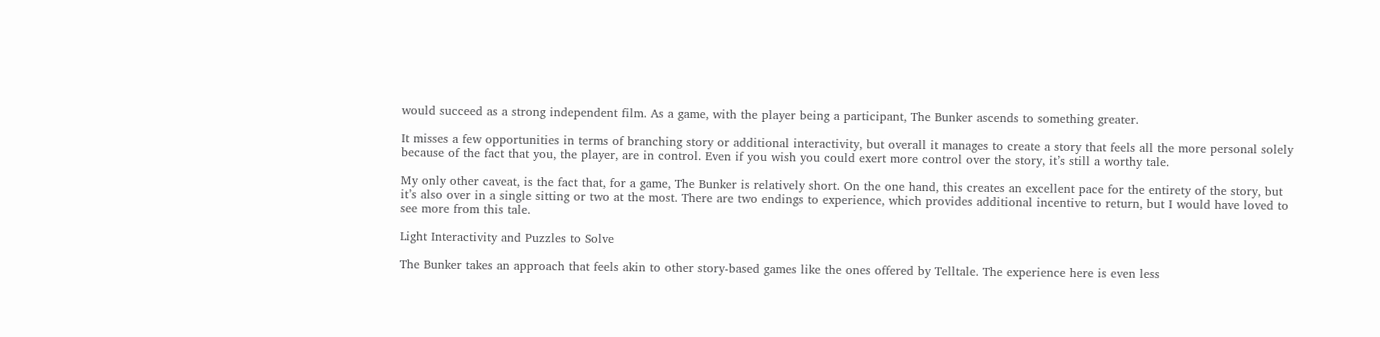would succeed as a strong independent film. As a game, with the player being a participant, The Bunker ascends to something greater.

It misses a few opportunities in terms of branching story or additional interactivity, but overall it manages to create a story that feels all the more personal solely because of the fact that you, the player, are in control. Even if you wish you could exert more control over the story, it’s still a worthy tale.

My only other caveat, is the fact that, for a game, The Bunker is relatively short. On the one hand, this creates an excellent pace for the entirety of the story, but it’s also over in a single sitting or two at the most. There are two endings to experience, which provides additional incentive to return, but I would have loved to see more from this tale.

Light Interactivity and Puzzles to Solve

The Bunker takes an approach that feels akin to other story-based games like the ones offered by Telltale. The experience here is even less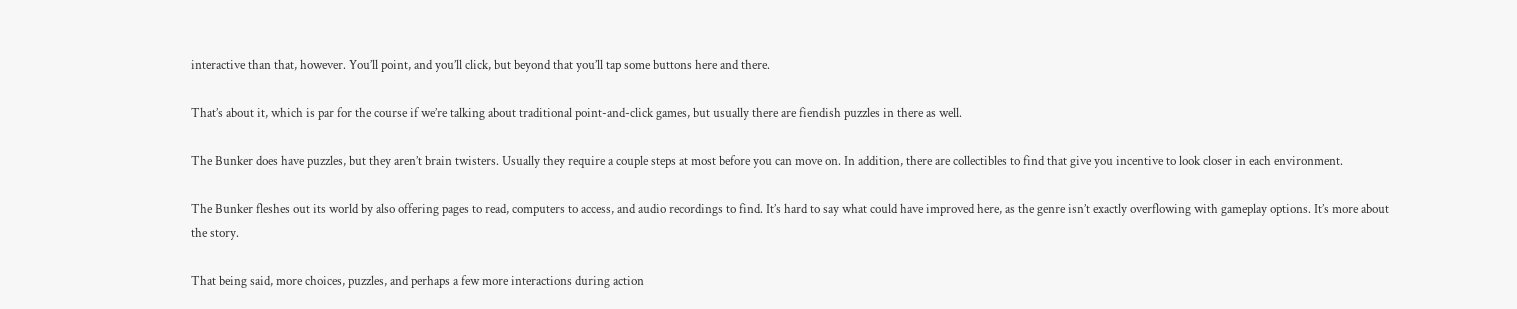interactive than that, however. You’ll point, and you’ll click, but beyond that you’ll tap some buttons here and there.

That’s about it, which is par for the course if we’re talking about traditional point-and-click games, but usually there are fiendish puzzles in there as well.

The Bunker does have puzzles, but they aren’t brain twisters. Usually they require a couple steps at most before you can move on. In addition, there are collectibles to find that give you incentive to look closer in each environment.

The Bunker fleshes out its world by also offering pages to read, computers to access, and audio recordings to find. It’s hard to say what could have improved here, as the genre isn’t exactly overflowing with gameplay options. It’s more about the story.

That being said, more choices, puzzles, and perhaps a few more interactions during action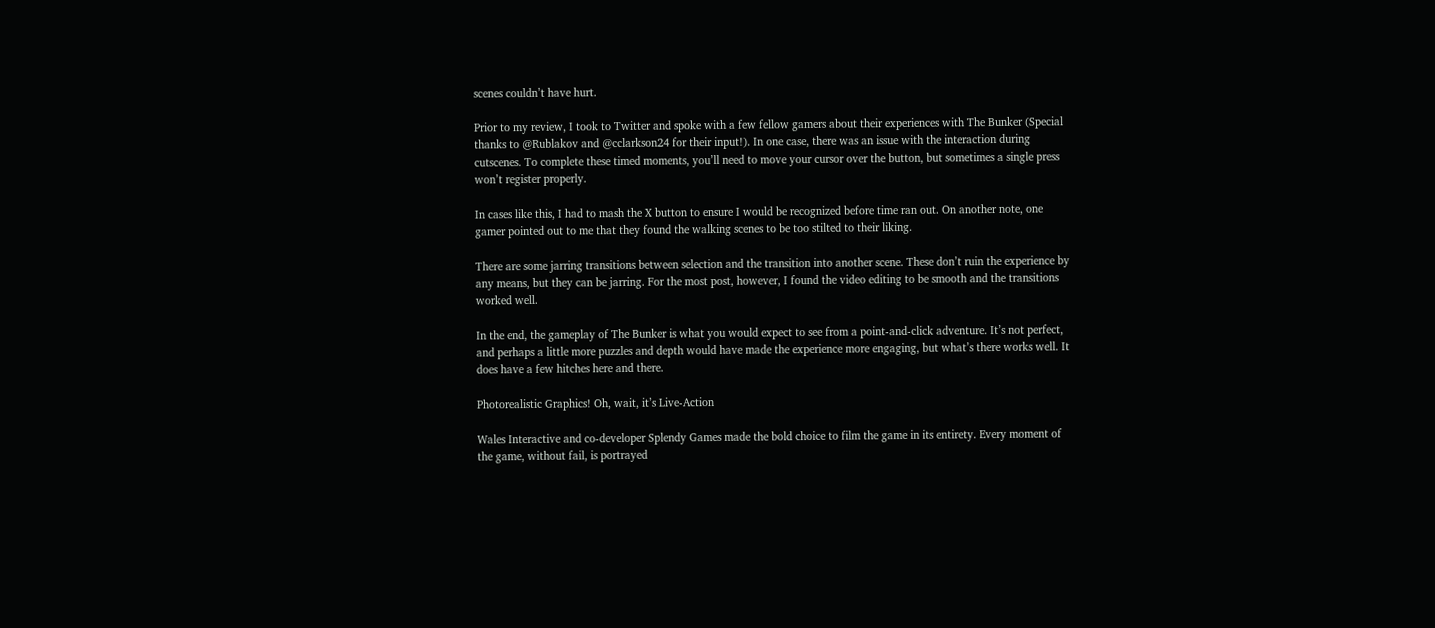scenes couldn’t have hurt.

Prior to my review, I took to Twitter and spoke with a few fellow gamers about their experiences with The Bunker (Special thanks to @Rublakov and @cclarkson24 for their input!). In one case, there was an issue with the interaction during cutscenes. To complete these timed moments, you’ll need to move your cursor over the button, but sometimes a single press won’t register properly.

In cases like this, I had to mash the X button to ensure I would be recognized before time ran out. On another note, one gamer pointed out to me that they found the walking scenes to be too stilted to their liking.

There are some jarring transitions between selection and the transition into another scene. These don’t ruin the experience by any means, but they can be jarring. For the most post, however, I found the video editing to be smooth and the transitions worked well.

In the end, the gameplay of The Bunker is what you would expect to see from a point-and-click adventure. It’s not perfect, and perhaps a little more puzzles and depth would have made the experience more engaging, but what’s there works well. It does have a few hitches here and there.

Photorealistic Graphics! Oh, wait, it’s Live-Action

Wales Interactive and co-developer Splendy Games made the bold choice to film the game in its entirety. Every moment of the game, without fail, is portrayed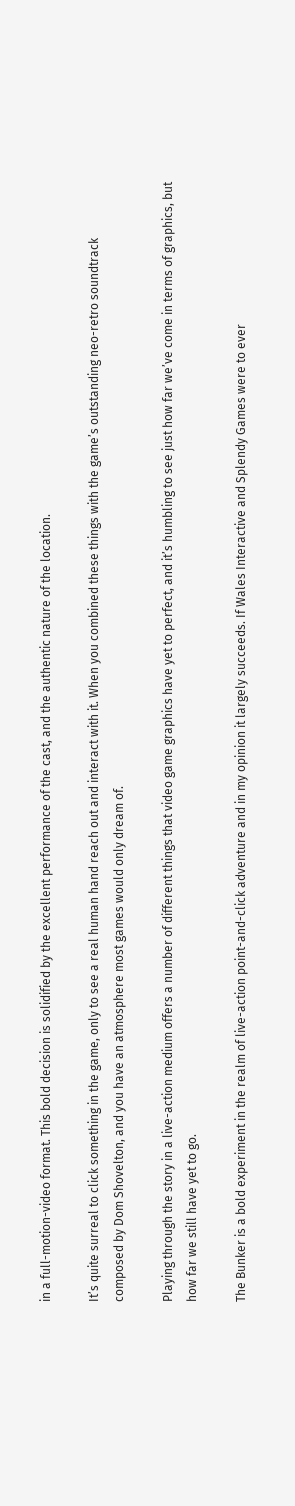in a full-motion-video format. This bold decision is solidified by the excellent performance of the cast, and the authentic nature of the location.

It’s quite surreal to click something in the game, only to see a real human hand reach out and interact with it. When you combined these things with the game’s outstanding neo-retro soundtrack composed by Dom Shovelton, and you have an atmosphere most games would only dream of.

Playing through the story in a live-action medium offers a number of different things that video game graphics have yet to perfect, and it’s humbling to see just how far we’ve come in terms of graphics, but how far we still have yet to go.

The Bunker is a bold experiment in the realm of live-action point-and-click adventure and in my opinion it largely succeeds. If Wales Interactive and Splendy Games were to ever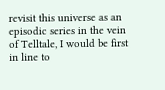revisit this universe as an episodic series in the vein of Telltale, I would be first in line to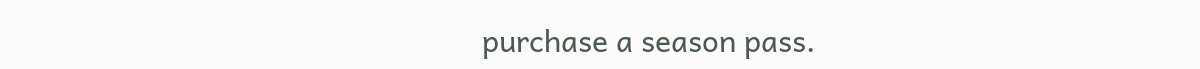purchase a season pass.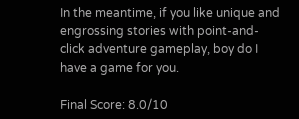In the meantime, if you like unique and engrossing stories with point-and-click adventure gameplay, boy do I have a game for you.

Final Score: 8.0/10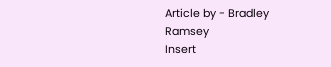Article by - Bradley Ramsey
Insert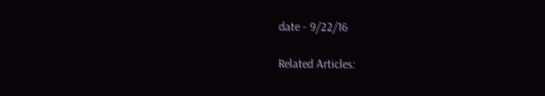date - 9/22/16

Related Articles: